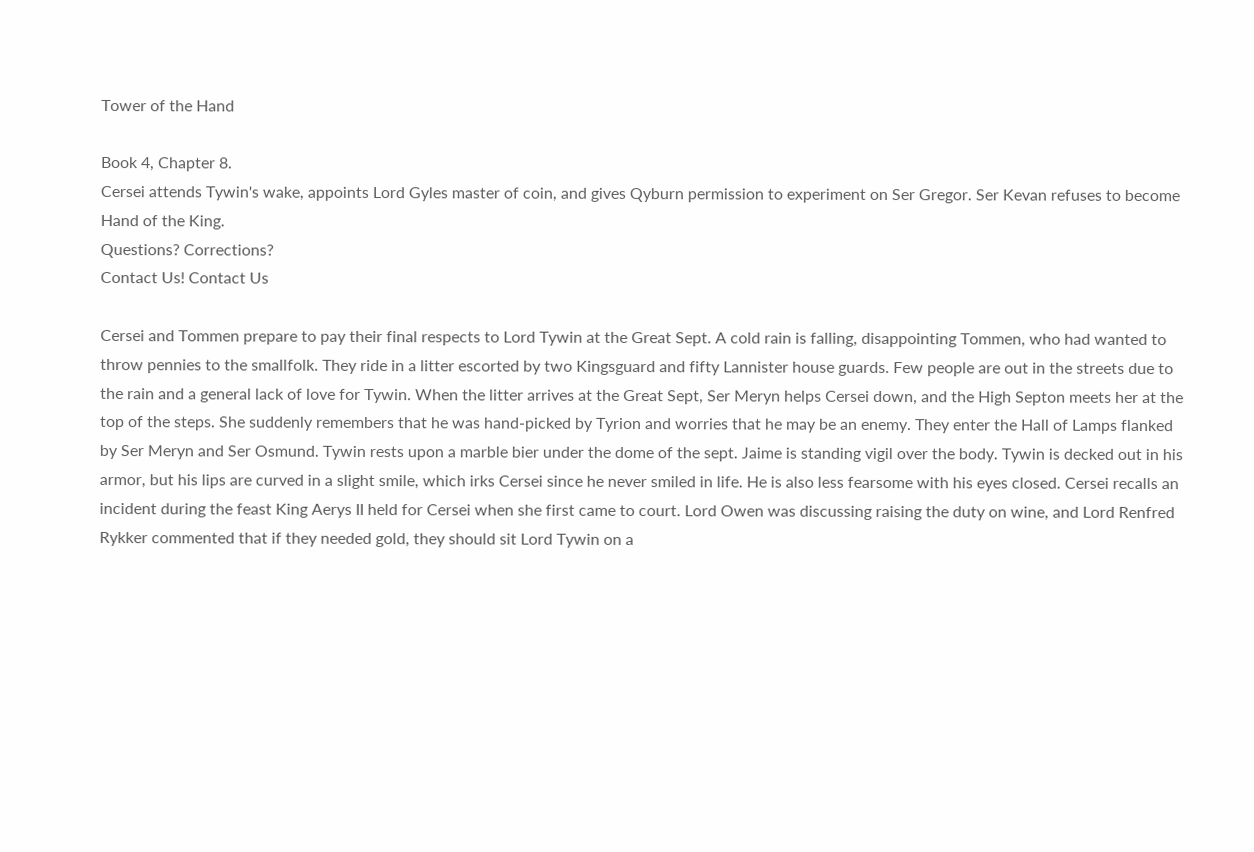Tower of the Hand

Book 4, Chapter 8.
Cersei attends Tywin's wake, appoints Lord Gyles master of coin, and gives Qyburn permission to experiment on Ser Gregor. Ser Kevan refuses to become Hand of the King.
Questions? Corrections?
Contact Us! Contact Us

Cersei and Tommen prepare to pay their final respects to Lord Tywin at the Great Sept. A cold rain is falling, disappointing Tommen, who had wanted to throw pennies to the smallfolk. They ride in a litter escorted by two Kingsguard and fifty Lannister house guards. Few people are out in the streets due to the rain and a general lack of love for Tywin. When the litter arrives at the Great Sept, Ser Meryn helps Cersei down, and the High Septon meets her at the top of the steps. She suddenly remembers that he was hand-picked by Tyrion and worries that he may be an enemy. They enter the Hall of Lamps flanked by Ser Meryn and Ser Osmund. Tywin rests upon a marble bier under the dome of the sept. Jaime is standing vigil over the body. Tywin is decked out in his armor, but his lips are curved in a slight smile, which irks Cersei since he never smiled in life. He is also less fearsome with his eyes closed. Cersei recalls an incident during the feast King Aerys II held for Cersei when she first came to court. Lord Owen was discussing raising the duty on wine, and Lord Renfred Rykker commented that if they needed gold, they should sit Lord Tywin on a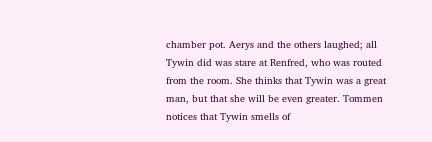chamber pot. Aerys and the others laughed; all Tywin did was stare at Renfred, who was routed from the room. She thinks that Tywin was a great man, but that she will be even greater. Tommen notices that Tywin smells of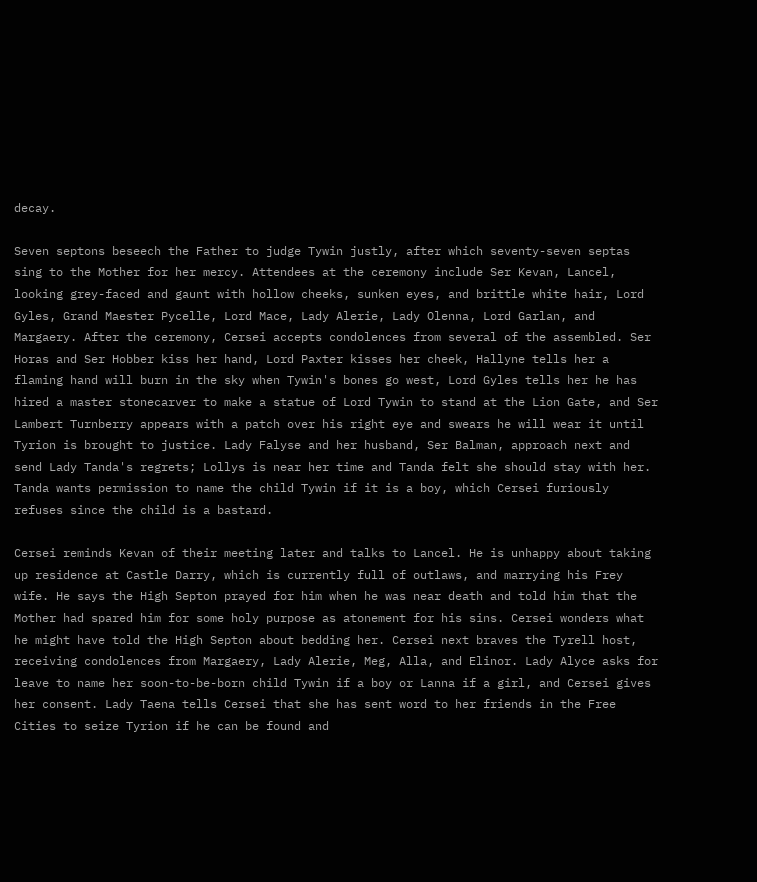decay.

Seven septons beseech the Father to judge Tywin justly, after which seventy-seven septas sing to the Mother for her mercy. Attendees at the ceremony include Ser Kevan, Lancel, looking grey-faced and gaunt with hollow cheeks, sunken eyes, and brittle white hair, Lord Gyles, Grand Maester Pycelle, Lord Mace, Lady Alerie, Lady Olenna, Lord Garlan, and Margaery. After the ceremony, Cersei accepts condolences from several of the assembled. Ser Horas and Ser Hobber kiss her hand, Lord Paxter kisses her cheek, Hallyne tells her a flaming hand will burn in the sky when Tywin's bones go west, Lord Gyles tells her he has hired a master stonecarver to make a statue of Lord Tywin to stand at the Lion Gate, and Ser Lambert Turnberry appears with a patch over his right eye and swears he will wear it until Tyrion is brought to justice. Lady Falyse and her husband, Ser Balman, approach next and send Lady Tanda's regrets; Lollys is near her time and Tanda felt she should stay with her. Tanda wants permission to name the child Tywin if it is a boy, which Cersei furiously refuses since the child is a bastard.

Cersei reminds Kevan of their meeting later and talks to Lancel. He is unhappy about taking up residence at Castle Darry, which is currently full of outlaws, and marrying his Frey wife. He says the High Septon prayed for him when he was near death and told him that the Mother had spared him for some holy purpose as atonement for his sins. Cersei wonders what he might have told the High Septon about bedding her. Cersei next braves the Tyrell host, receiving condolences from Margaery, Lady Alerie, Meg, Alla, and Elinor. Lady Alyce asks for leave to name her soon-to-be-born child Tywin if a boy or Lanna if a girl, and Cersei gives her consent. Lady Taena tells Cersei that she has sent word to her friends in the Free Cities to seize Tyrion if he can be found and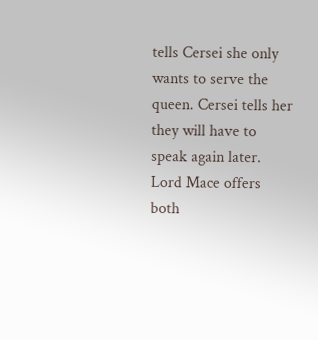tells Cersei she only wants to serve the queen. Cersei tells her they will have to speak again later. Lord Mace offers both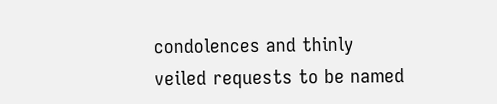condolences and thinly veiled requests to be named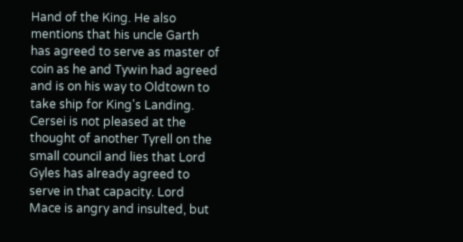Hand of the King. He also mentions that his uncle Garth has agreed to serve as master of coin as he and Tywin had agreed and is on his way to Oldtown to take ship for King's Landing. Cersei is not pleased at the thought of another Tyrell on the small council and lies that Lord Gyles has already agreed to serve in that capacity. Lord Mace is angry and insulted, but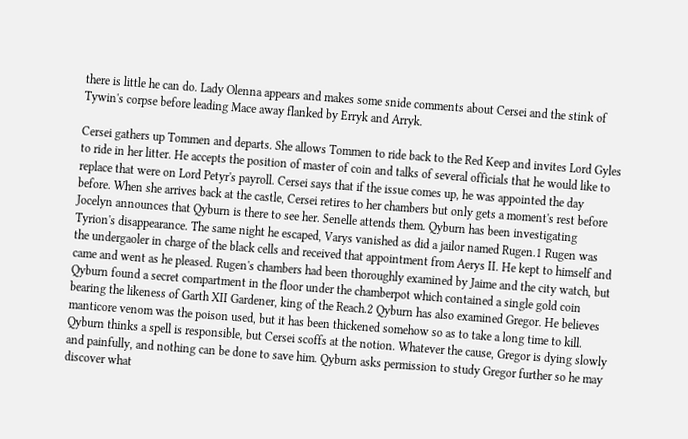there is little he can do. Lady Olenna appears and makes some snide comments about Cersei and the stink of Tywin's corpse before leading Mace away flanked by Erryk and Arryk.

Cersei gathers up Tommen and departs. She allows Tommen to ride back to the Red Keep and invites Lord Gyles to ride in her litter. He accepts the position of master of coin and talks of several officials that he would like to replace that were on Lord Petyr's payroll. Cersei says that if the issue comes up, he was appointed the day before. When she arrives back at the castle, Cersei retires to her chambers but only gets a moment's rest before Jocelyn announces that Qyburn is there to see her. Senelle attends them. Qyburn has been investigating Tyrion's disappearance. The same night he escaped, Varys vanished as did a jailor named Rugen.1 Rugen was the undergaoler in charge of the black cells and received that appointment from Aerys II. He kept to himself and came and went as he pleased. Rugen's chambers had been thoroughly examined by Jaime and the city watch, but Qyburn found a secret compartment in the floor under the chamberpot which contained a single gold coin bearing the likeness of Garth XII Gardener, king of the Reach.2 Qyburn has also examined Gregor. He believes manticore venom was the poison used, but it has been thickened somehow so as to take a long time to kill. Qyburn thinks a spell is responsible, but Cersei scoffs at the notion. Whatever the cause, Gregor is dying slowly and painfully, and nothing can be done to save him. Qyburn asks permission to study Gregor further so he may discover what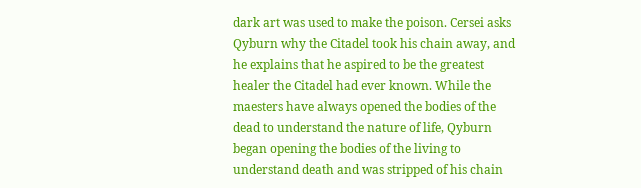dark art was used to make the poison. Cersei asks Qyburn why the Citadel took his chain away, and he explains that he aspired to be the greatest healer the Citadel had ever known. While the maesters have always opened the bodies of the dead to understand the nature of life, Qyburn began opening the bodies of the living to understand death and was stripped of his chain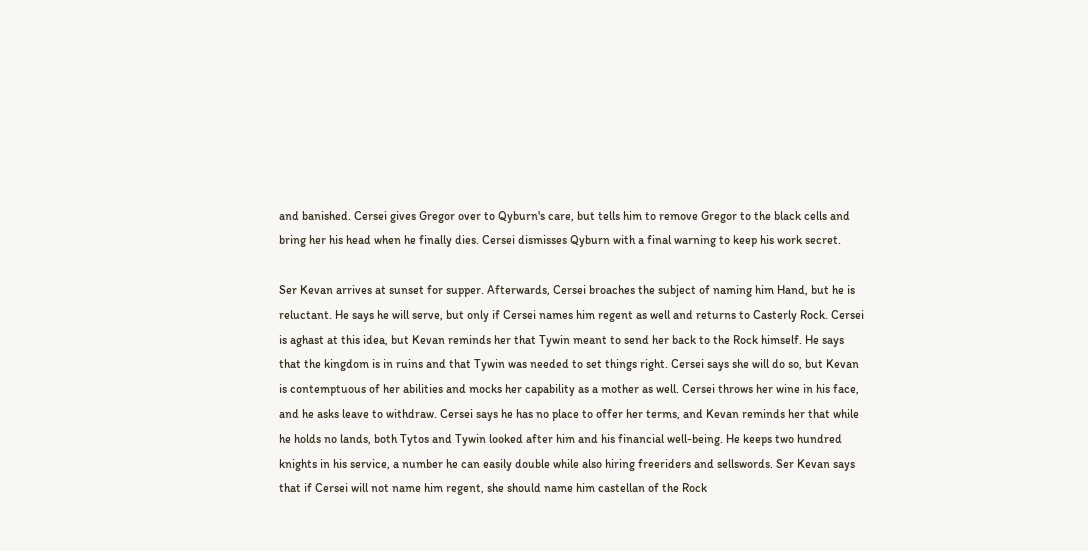and banished. Cersei gives Gregor over to Qyburn's care, but tells him to remove Gregor to the black cells and bring her his head when he finally dies. Cersei dismisses Qyburn with a final warning to keep his work secret.

Ser Kevan arrives at sunset for supper. Afterwards, Cersei broaches the subject of naming him Hand, but he is reluctant. He says he will serve, but only if Cersei names him regent as well and returns to Casterly Rock. Cersei is aghast at this idea, but Kevan reminds her that Tywin meant to send her back to the Rock himself. He says that the kingdom is in ruins and that Tywin was needed to set things right. Cersei says she will do so, but Kevan is contemptuous of her abilities and mocks her capability as a mother as well. Cersei throws her wine in his face, and he asks leave to withdraw. Cersei says he has no place to offer her terms, and Kevan reminds her that while he holds no lands, both Tytos and Tywin looked after him and his financial well-being. He keeps two hundred knights in his service, a number he can easily double while also hiring freeriders and sellswords. Ser Kevan says that if Cersei will not name him regent, she should name him castellan of the Rock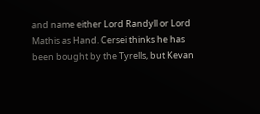and name either Lord Randyll or Lord Mathis as Hand. Cersei thinks he has been bought by the Tyrells, but Kevan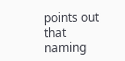points out that naming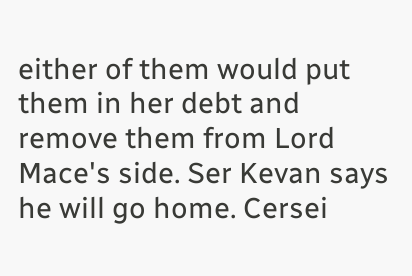either of them would put them in her debt and remove them from Lord Mace's side. Ser Kevan says he will go home. Cersei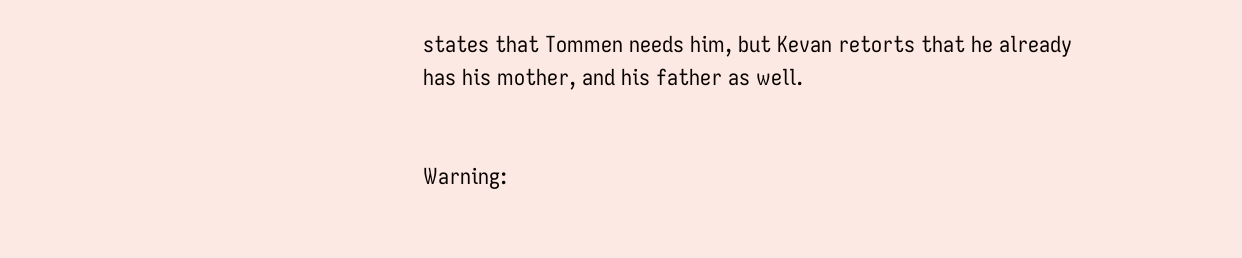states that Tommen needs him, but Kevan retorts that he already has his mother, and his father as well.


Warning: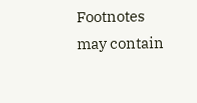Footnotes may contain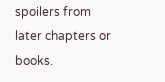spoilers from later chapters or books.